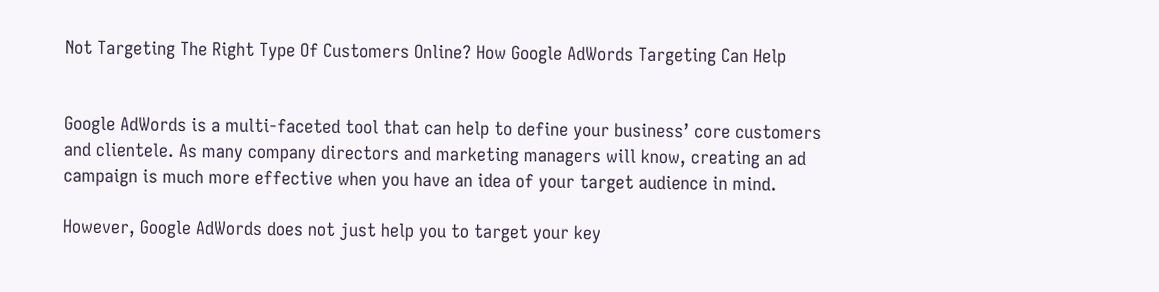Not Targeting The Right Type Of Customers Online? How Google AdWords Targeting Can Help


Google AdWords is a multi-faceted tool that can help to define your business’ core customers and clientele. As many company directors and marketing managers will know, creating an ad campaign is much more effective when you have an idea of your target audience in mind.

However, Google AdWords does not just help you to target your key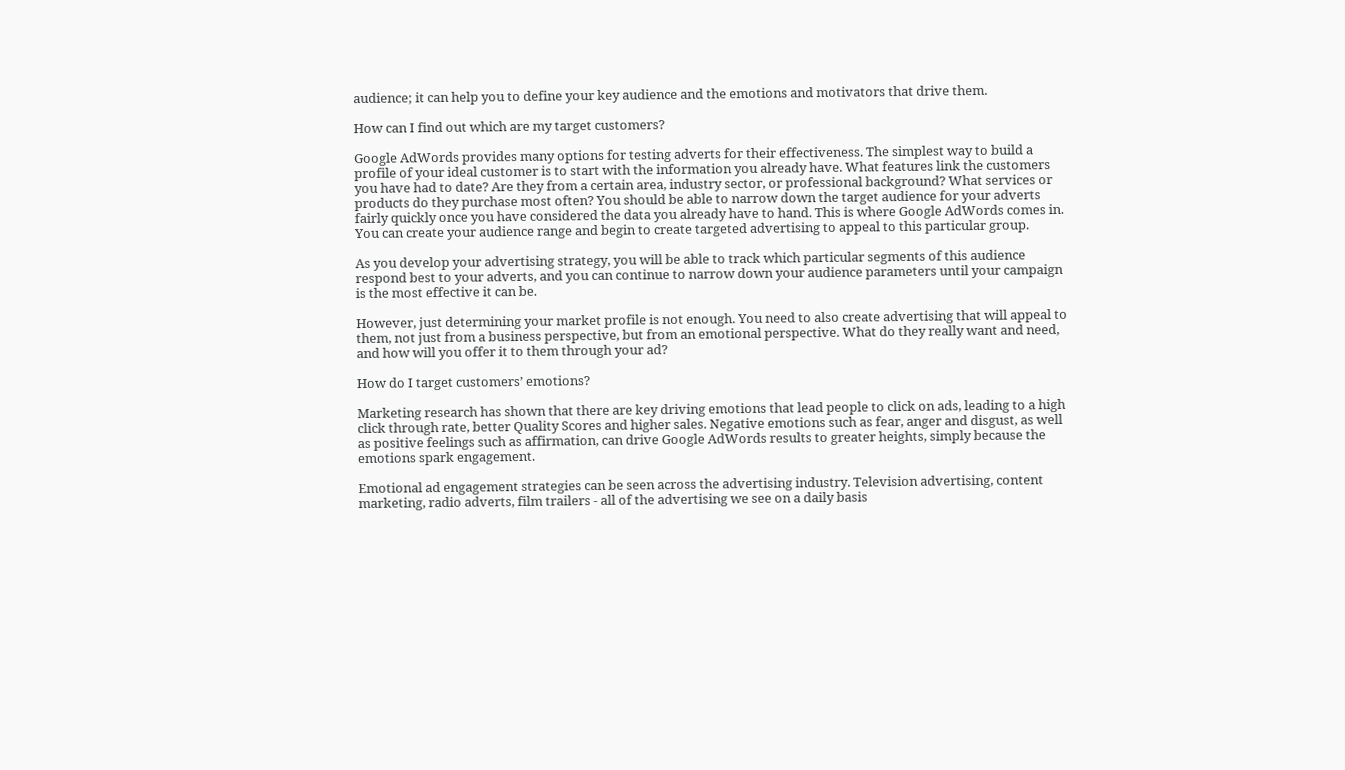audience; it can help you to define your key audience and the emotions and motivators that drive them.

How can I find out which are my target customers?

Google AdWords provides many options for testing adverts for their effectiveness. The simplest way to build a profile of your ideal customer is to start with the information you already have. What features link the customers you have had to date? Are they from a certain area, industry sector, or professional background? What services or products do they purchase most often? You should be able to narrow down the target audience for your adverts fairly quickly once you have considered the data you already have to hand. This is where Google AdWords comes in. You can create your audience range and begin to create targeted advertising to appeal to this particular group.

As you develop your advertising strategy, you will be able to track which particular segments of this audience respond best to your adverts, and you can continue to narrow down your audience parameters until your campaign is the most effective it can be.

However, just determining your market profile is not enough. You need to also create advertising that will appeal to them, not just from a business perspective, but from an emotional perspective. What do they really want and need, and how will you offer it to them through your ad?

How do I target customers’ emotions?

Marketing research has shown that there are key driving emotions that lead people to click on ads, leading to a high click through rate, better Quality Scores and higher sales. Negative emotions such as fear, anger and disgust, as well as positive feelings such as affirmation, can drive Google AdWords results to greater heights, simply because the emotions spark engagement.

Emotional ad engagement strategies can be seen across the advertising industry. Television advertising, content marketing, radio adverts, film trailers - all of the advertising we see on a daily basis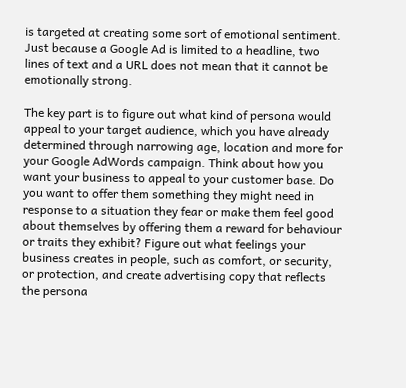is targeted at creating some sort of emotional sentiment. Just because a Google Ad is limited to a headline, two lines of text and a URL does not mean that it cannot be emotionally strong.

The key part is to figure out what kind of persona would appeal to your target audience, which you have already determined through narrowing age, location and more for your Google AdWords campaign. Think about how you want your business to appeal to your customer base. Do you want to offer them something they might need in response to a situation they fear or make them feel good about themselves by offering them a reward for behaviour or traits they exhibit? Figure out what feelings your business creates in people, such as comfort, or security, or protection, and create advertising copy that reflects the persona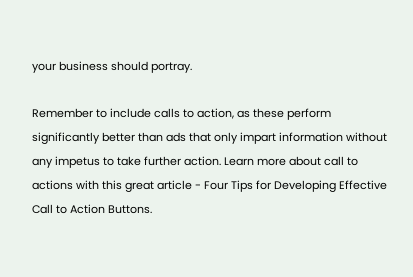your business should portray.

Remember to include calls to action, as these perform significantly better than ads that only impart information without any impetus to take further action. Learn more about call to actions with this great article - Four Tips for Developing Effective Call to Action Buttons.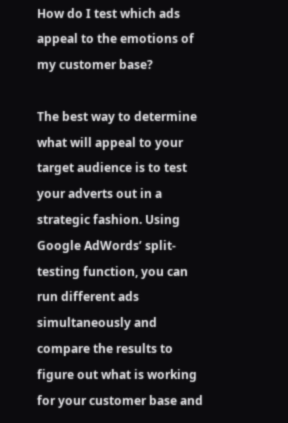How do I test which ads appeal to the emotions of my customer base?

The best way to determine what will appeal to your target audience is to test your adverts out in a strategic fashion. Using Google AdWords’ split-testing function, you can run different ads simultaneously and compare the results to figure out what is working for your customer base and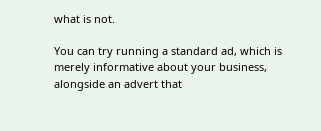what is not.

You can try running a standard ad, which is merely informative about your business, alongside an advert that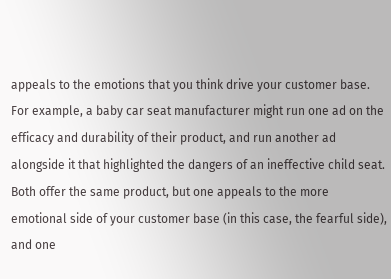appeals to the emotions that you think drive your customer base. For example, a baby car seat manufacturer might run one ad on the efficacy and durability of their product, and run another ad alongside it that highlighted the dangers of an ineffective child seat. Both offer the same product, but one appeals to the more emotional side of your customer base (in this case, the fearful side), and one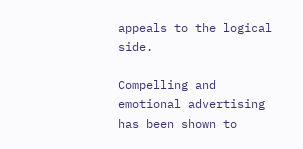appeals to the logical side.

Compelling and emotional advertising has been shown to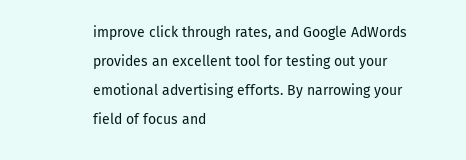improve click through rates, and Google AdWords provides an excellent tool for testing out your emotional advertising efforts. By narrowing your field of focus and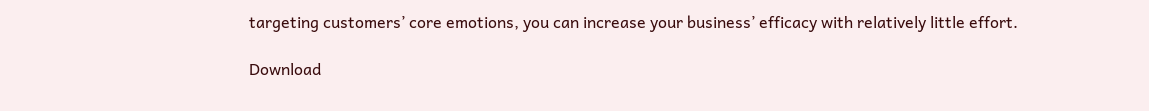targeting customers’ core emotions, you can increase your business’ efficacy with relatively little effort.

Download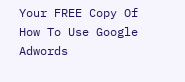Your FREE Copy Of How To Use Google Adwords